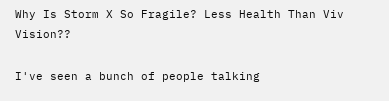Why Is Storm X So Fragile? Less Health Than Viv Vision??

I've seen a bunch of people talking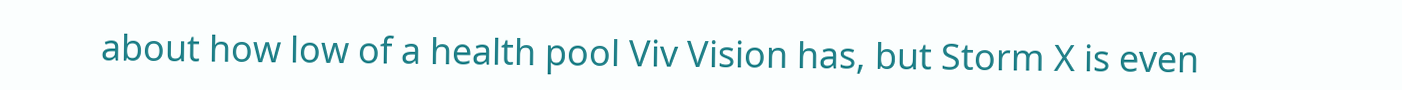about how low of a health pool Viv Vision has, but Storm X is even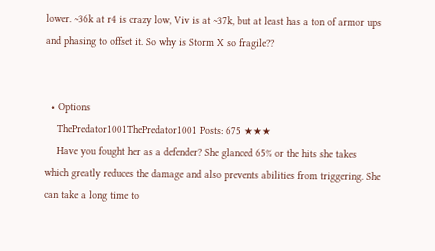lower. ~36k at r4 is crazy low, Viv is at ~37k, but at least has a ton of armor ups and phasing to offset it. So why is Storm X so fragile??


  • Options
    ThePredator1001ThePredator1001 Posts: 675 ★★★
    Have you fought her as a defender? She glanced 65% or the hits she takes which greatly reduces the damage and also prevents abilities from triggering. She can take a long time to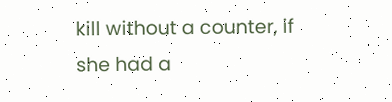kill without a counter, if she had a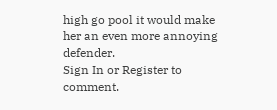high go pool it would make her an even more annoying defender.
Sign In or Register to comment.